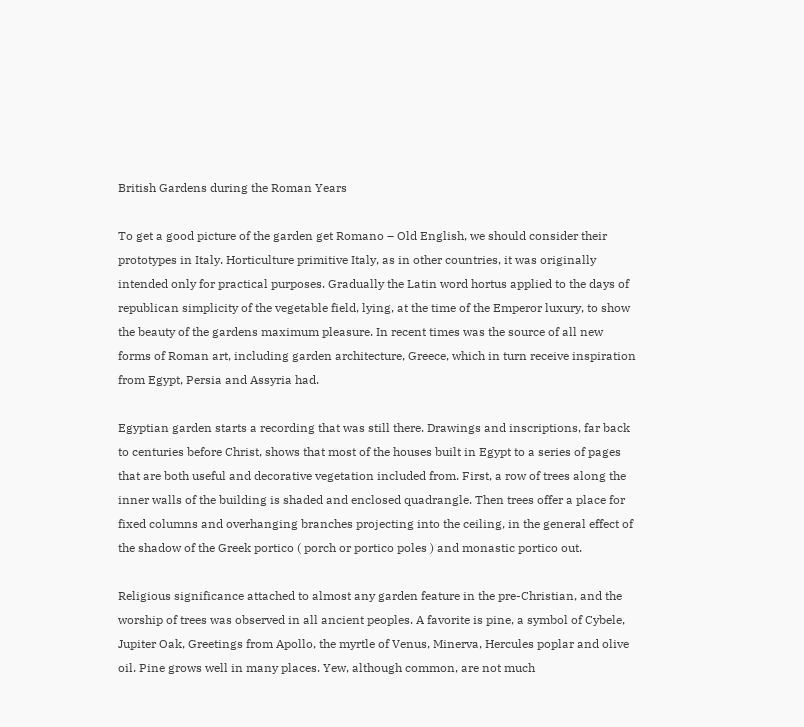British Gardens during the Roman Years

To get a good picture of the garden get Romano – Old English, we should consider their prototypes in Italy. Horticulture primitive Italy, as in other countries, it was originally intended only for practical purposes. Gradually the Latin word hortus applied to the days of republican simplicity of the vegetable field, lying, at the time of the Emperor luxury, to show the beauty of the gardens maximum pleasure. In recent times was the source of all new forms of Roman art, including garden architecture, Greece, which in turn receive inspiration from Egypt, Persia and Assyria had.

Egyptian garden starts a recording that was still there. Drawings and inscriptions, far back to centuries before Christ, shows that most of the houses built in Egypt to a series of pages that are both useful and decorative vegetation included from. First, a row of trees along the inner walls of the building is shaded and enclosed quadrangle. Then trees offer a place for fixed columns and overhanging branches projecting into the ceiling, in the general effect of the shadow of the Greek portico ( porch or portico poles ) and monastic portico out.

Religious significance attached to almost any garden feature in the pre-Christian, and the worship of trees was observed in all ancient peoples. A favorite is pine, a symbol of Cybele, Jupiter Oak, Greetings from Apollo, the myrtle of Venus, Minerva, Hercules poplar and olive oil. Pine grows well in many places. Yew, although common, are not much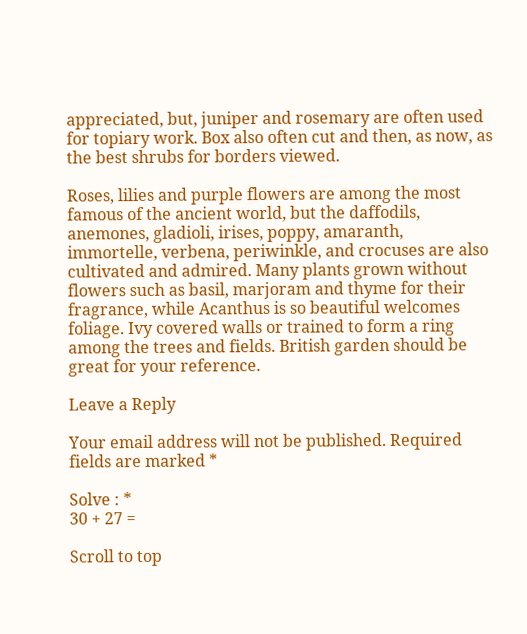appreciated, but, juniper and rosemary are often used for topiary work. Box also often cut and then, as now, as the best shrubs for borders viewed.

Roses, lilies and purple flowers are among the most famous of the ancient world, but the daffodils, anemones, gladioli, irises, poppy, amaranth, immortelle, verbena, periwinkle, and crocuses are also cultivated and admired. Many plants grown without flowers such as basil, marjoram and thyme for their fragrance, while Acanthus is so beautiful welcomes foliage. Ivy covered walls or trained to form a ring among the trees and fields. British garden should be great for your reference.

Leave a Reply

Your email address will not be published. Required fields are marked *

Solve : *
30 + 27 =

Scroll to top